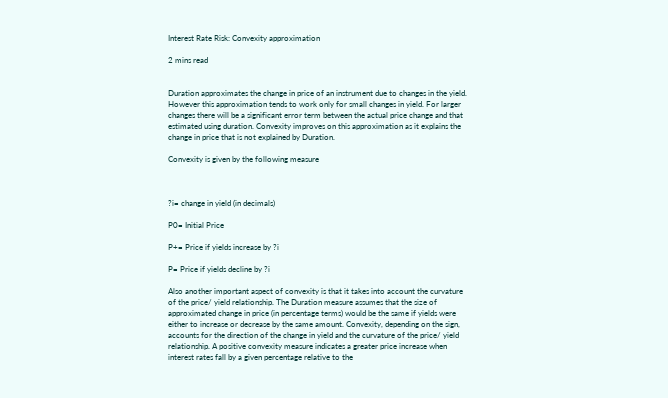Interest Rate Risk: Convexity approximation

2 mins read


Duration approximates the change in price of an instrument due to changes in the yield. However this approximation tends to work only for small changes in yield. For larger changes there will be a significant error term between the actual price change and that estimated using duration. Convexity improves on this approximation as it explains the change in price that is not explained by Duration.

Convexity is given by the following measure



?i= change in yield (in decimals)

P0= Initial Price

P+= Price if yields increase by ?i

P= Price if yields decline by ?i

Also another important aspect of convexity is that it takes into account the curvature of the price/ yield relationship. The Duration measure assumes that the size of approximated change in price (in percentage terms) would be the same if yields were either to increase or decrease by the same amount. Convexity, depending on the sign, accounts for the direction of the change in yield and the curvature of the price/ yield relationship. A positive convexity measure indicates a greater price increase when interest rates fall by a given percentage relative to the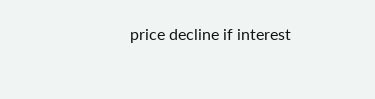price decline if interest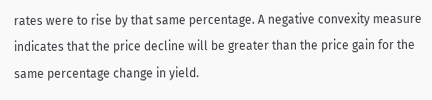rates were to rise by that same percentage. A negative convexity measure indicates that the price decline will be greater than the price gain for the same percentage change in yield.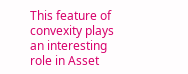This feature of convexity plays an interesting role in Asset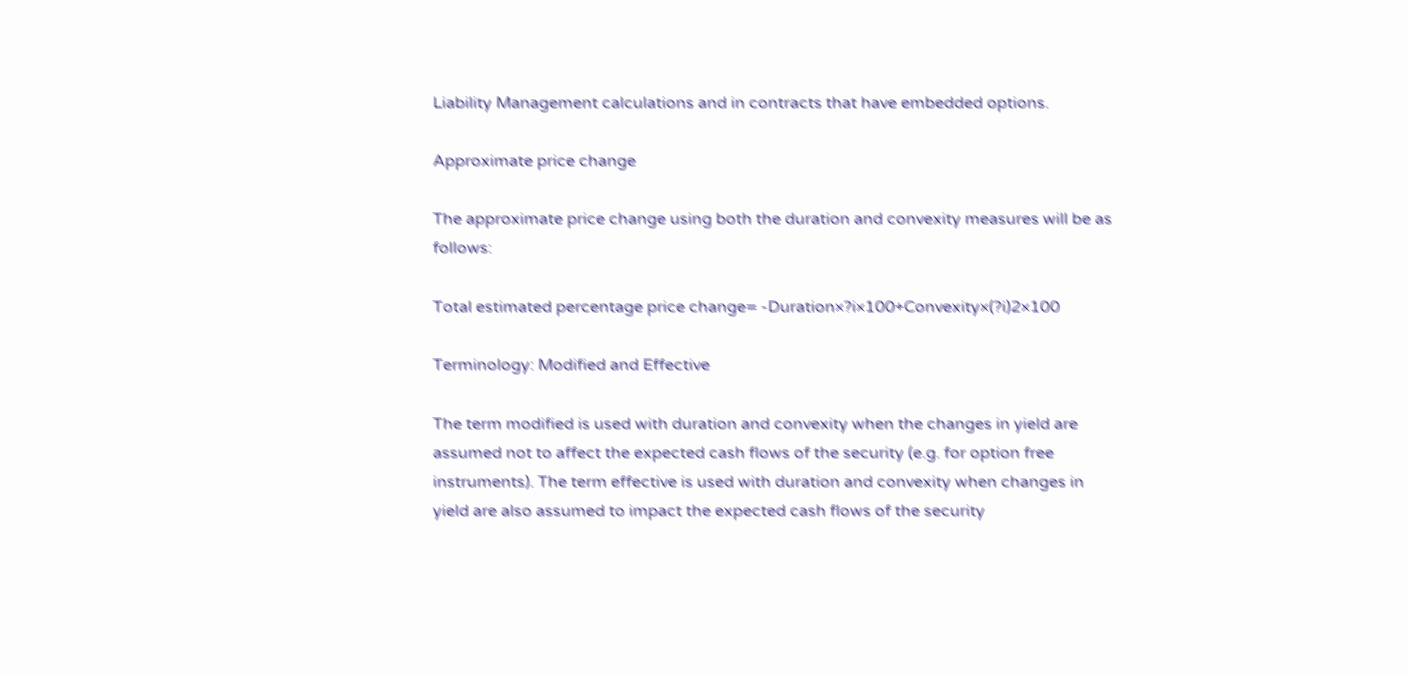Liability Management calculations and in contracts that have embedded options.

Approximate price change

The approximate price change using both the duration and convexity measures will be as follows:

Total estimated percentage price change= -Duration×?i×100+Convexity×(?i)2×100

Terminology: Modified and Effective

The term modified is used with duration and convexity when the changes in yield are assumed not to affect the expected cash flows of the security (e.g. for option free instruments). The term effective is used with duration and convexity when changes in yield are also assumed to impact the expected cash flows of the security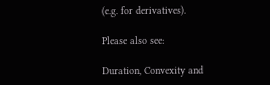(e.g. for derivatives).

Please also see:

Duration, Convexity and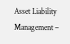Asset Liability Management –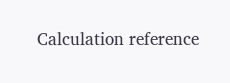Calculation reference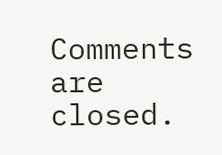Comments are closed.